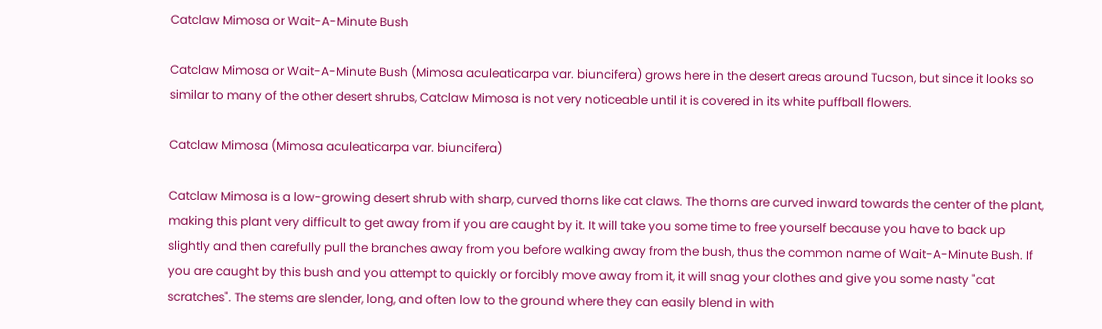Catclaw Mimosa or Wait-A-Minute Bush

Catclaw Mimosa or Wait-A-Minute Bush (Mimosa aculeaticarpa var. biuncifera) grows here in the desert areas around Tucson, but since it looks so similar to many of the other desert shrubs, Catclaw Mimosa is not very noticeable until it is covered in its white puffball flowers.

Catclaw Mimosa (Mimosa aculeaticarpa var. biuncifera)

Catclaw Mimosa is a low-growing desert shrub with sharp, curved thorns like cat claws. The thorns are curved inward towards the center of the plant, making this plant very difficult to get away from if you are caught by it. It will take you some time to free yourself because you have to back up slightly and then carefully pull the branches away from you before walking away from the bush, thus the common name of Wait-A-Minute Bush. If you are caught by this bush and you attempt to quickly or forcibly move away from it, it will snag your clothes and give you some nasty "cat scratches". The stems are slender, long, and often low to the ground where they can easily blend in with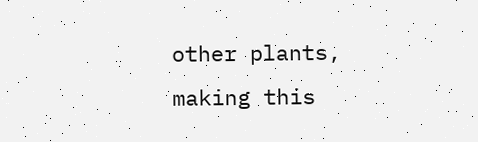other plants, making this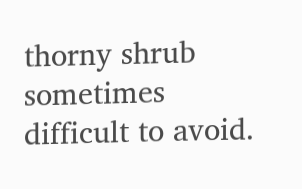thorny shrub sometimes difficult to avoid.